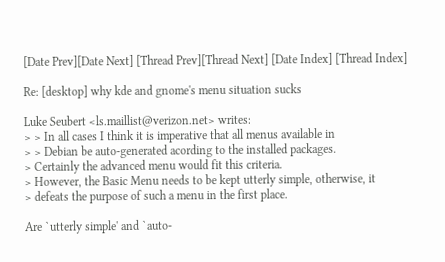[Date Prev][Date Next] [Thread Prev][Thread Next] [Date Index] [Thread Index]

Re: [desktop] why kde and gnome's menu situation sucks

Luke Seubert <ls.maillist@verizon.net> writes:
> > In all cases I think it is imperative that all menus available in
> > Debian be auto-generated acording to the installed packages.
> Certainly the advanced menu would fit this criteria.
> However, the Basic Menu needs to be kept utterly simple, otherwise, it
> defeats the purpose of such a menu in the first place.

Are `utterly simple' and `auto-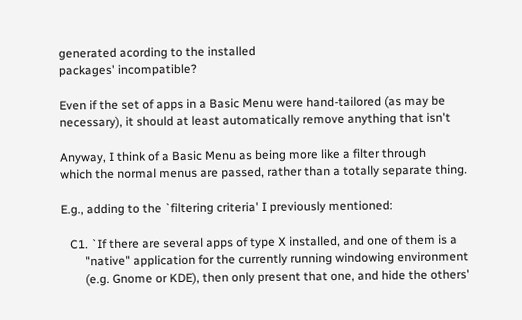generated acording to the installed
packages' incompatible?

Even if the set of apps in a Basic Menu were hand-tailored (as may be
necessary), it should at least automatically remove anything that isn't

Anyway, I think of a Basic Menu as being more like a filter through
which the normal menus are passed, rather than a totally separate thing.

E.g., adding to the `filtering criteria' I previously mentioned:

   C1. `If there are several apps of type X installed, and one of them is a
        "native" application for the currently running windowing environment
        (e.g. Gnome or KDE), then only present that one, and hide the others'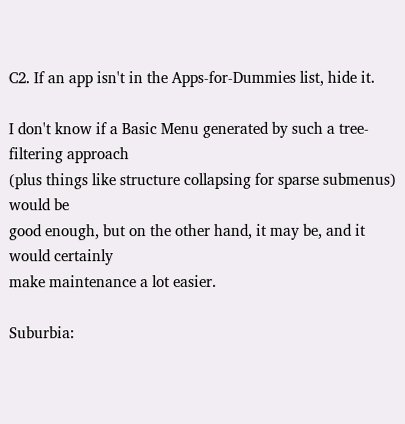C2. If an app isn't in the Apps-for-Dummies list, hide it.

I don't know if a Basic Menu generated by such a tree-filtering approach
(plus things like structure collapsing for sparse submenus) would be
good enough, but on the other hand, it may be, and it would certainly
make maintenance a lot easier.

Suburbia: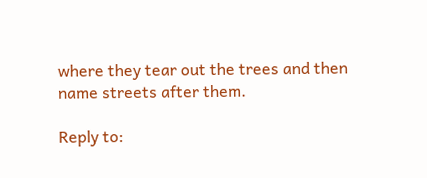where they tear out the trees and then name streets after them.

Reply to: